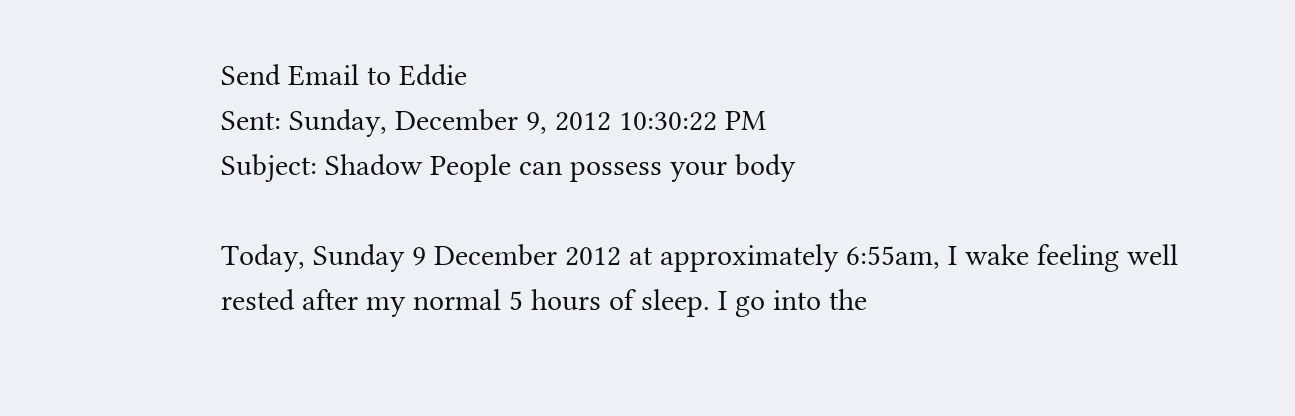Send Email to Eddie
Sent: Sunday, December 9, 2012 10:30:22 PM
Subject: Shadow People can possess your body

Today, Sunday 9 December 2012 at approximately 6:55am, I wake feeling well rested after my normal 5 hours of sleep. I go into the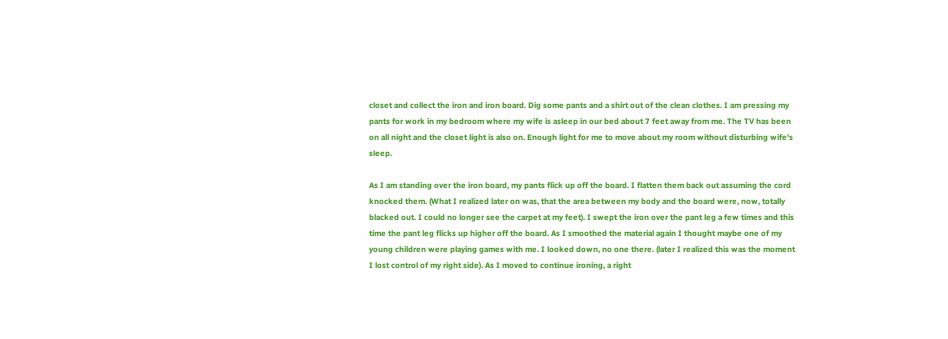closet and collect the iron and iron board. Dig some pants and a shirt out of the clean clothes. I am pressing my pants for work in my bedroom where my wife is asleep in our bed about 7 feet away from me. The TV has been on all night and the closet light is also on. Enough light for me to move about my room without disturbing wife's sleep.

As I am standing over the iron board, my pants flick up off the board. I flatten them back out assuming the cord knocked them. (What I realized later on was, that the area between my body and the board were, now, totally blacked out. I could no longer see the carpet at my feet). I swept the iron over the pant leg a few times and this time the pant leg flicks up higher off the board. As I smoothed the material again I thought maybe one of my young children were playing games with me. I looked down, no one there. (later I realized this was the moment I lost control of my right side). As I moved to continue ironing, a right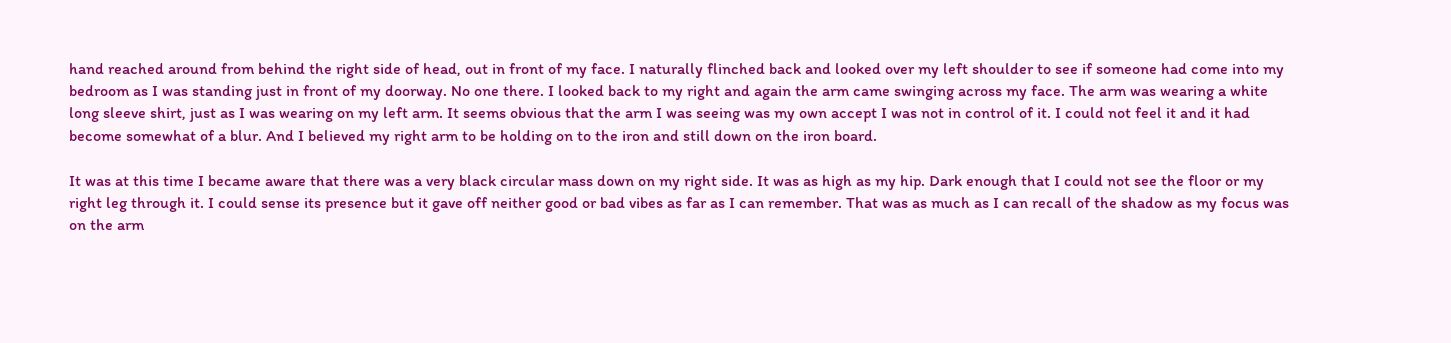hand reached around from behind the right side of head, out in front of my face. I naturally flinched back and looked over my left shoulder to see if someone had come into my bedroom as I was standing just in front of my doorway. No one there. I looked back to my right and again the arm came swinging across my face. The arm was wearing a white long sleeve shirt, just as I was wearing on my left arm. It seems obvious that the arm I was seeing was my own accept I was not in control of it. I could not feel it and it had become somewhat of a blur. And I believed my right arm to be holding on to the iron and still down on the iron board.

It was at this time I became aware that there was a very black circular mass down on my right side. It was as high as my hip. Dark enough that I could not see the floor or my right leg through it. I could sense its presence but it gave off neither good or bad vibes as far as I can remember. That was as much as I can recall of the shadow as my focus was on the arm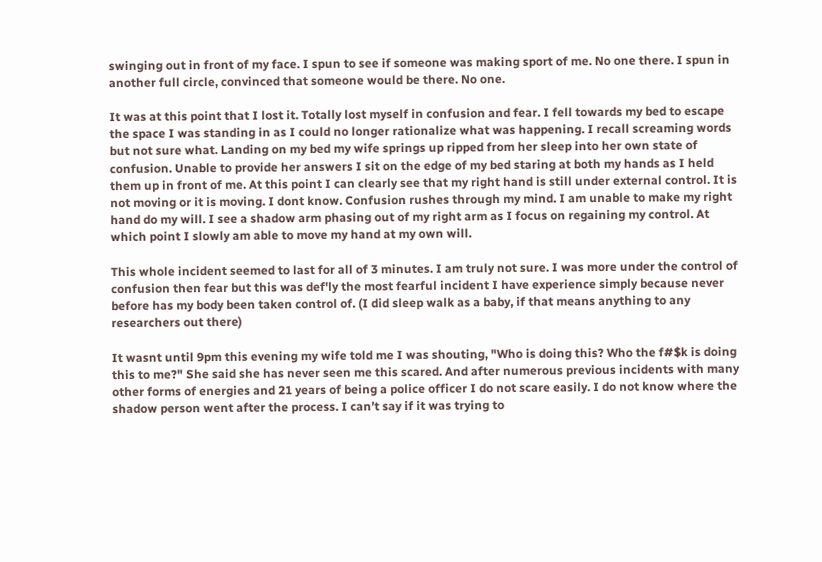swinging out in front of my face. I spun to see if someone was making sport of me. No one there. I spun in another full circle, convinced that someone would be there. No one.

It was at this point that I lost it. Totally lost myself in confusion and fear. I fell towards my bed to escape the space I was standing in as I could no longer rationalize what was happening. I recall screaming words but not sure what. Landing on my bed my wife springs up ripped from her sleep into her own state of confusion. Unable to provide her answers I sit on the edge of my bed staring at both my hands as I held them up in front of me. At this point I can clearly see that my right hand is still under external control. It is not moving or it is moving. I dont know. Confusion rushes through my mind. I am unable to make my right hand do my will. I see a shadow arm phasing out of my right arm as I focus on regaining my control. At which point I slowly am able to move my hand at my own will.

This whole incident seemed to last for all of 3 minutes. I am truly not sure. I was more under the control of confusion then fear but this was def'ly the most fearful incident I have experience simply because never before has my body been taken control of. (I did sleep walk as a baby, if that means anything to any researchers out there)

It wasnt until 9pm this evening my wife told me I was shouting, "Who is doing this? Who the f#$k is doing this to me?" She said she has never seen me this scared. And after numerous previous incidents with many other forms of energies and 21 years of being a police officer I do not scare easily. I do not know where the shadow person went after the process. I can’t say if it was trying to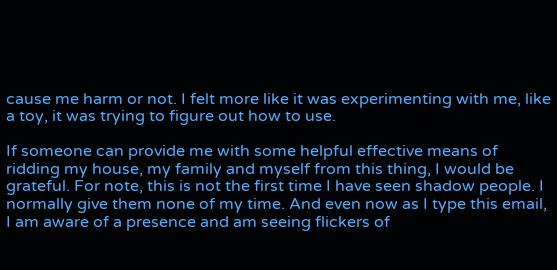cause me harm or not. I felt more like it was experimenting with me, like a toy, it was trying to figure out how to use.

If someone can provide me with some helpful effective means of ridding my house, my family and myself from this thing, I would be grateful. For note, this is not the first time I have seen shadow people. I normally give them none of my time. And even now as I type this email, I am aware of a presence and am seeing flickers of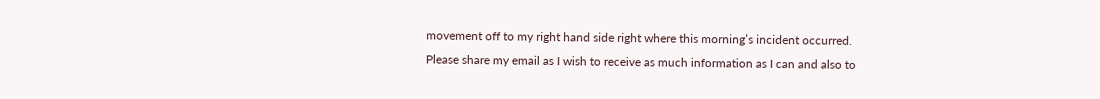movement off to my right hand side right where this morning’s incident occurred. Please share my email as I wish to receive as much information as I can and also to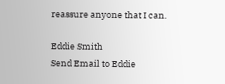reassure anyone that I can.

Eddie Smith
Send Email to Eddie